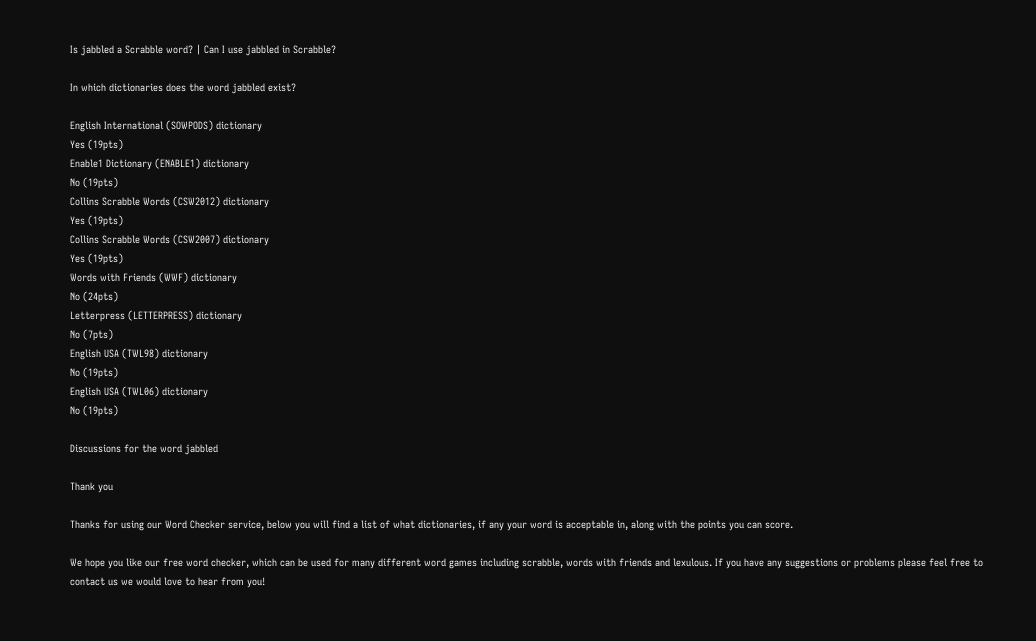Is jabbled a Scrabble word? | Can I use jabbled in Scrabble?

In which dictionaries does the word jabbled exist?

English International (SOWPODS) dictionary
Yes (19pts)
Enable1 Dictionary (ENABLE1) dictionary
No (19pts)
Collins Scrabble Words (CSW2012) dictionary
Yes (19pts)
Collins Scrabble Words (CSW2007) dictionary
Yes (19pts)
Words with Friends (WWF) dictionary
No (24pts)
Letterpress (LETTERPRESS) dictionary
No (7pts)
English USA (TWL98) dictionary
No (19pts)
English USA (TWL06) dictionary
No (19pts)

Discussions for the word jabbled

Thank you

Thanks for using our Word Checker service, below you will find a list of what dictionaries, if any your word is acceptable in, along with the points you can score.

We hope you like our free word checker, which can be used for many different word games including scrabble, words with friends and lexulous. If you have any suggestions or problems please feel free to contact us we would love to hear from you!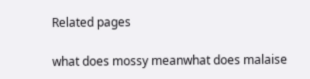Related pages

what does mossy meanwhat does malaise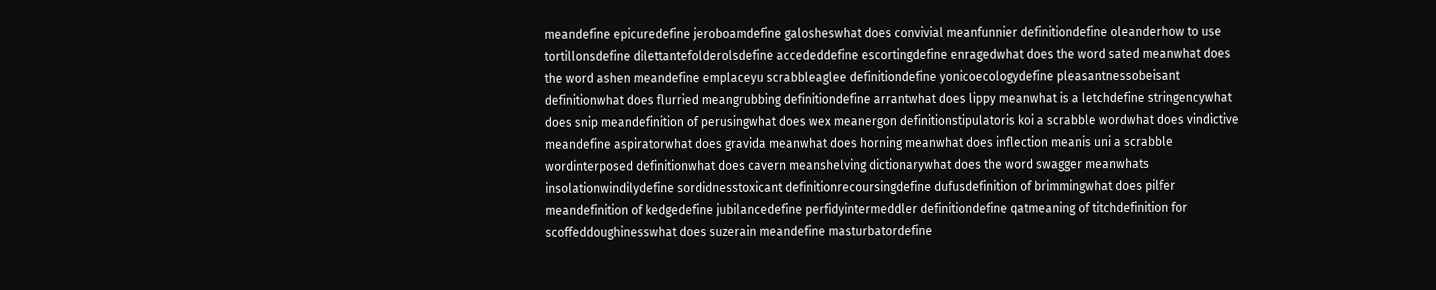meandefine epicuredefine jeroboamdefine galosheswhat does convivial meanfunnier definitiondefine oleanderhow to use tortillonsdefine dilettantefolderolsdefine accededdefine escortingdefine enragedwhat does the word sated meanwhat does the word ashen meandefine emplaceyu scrabbleaglee definitiondefine yonicoecologydefine pleasantnessobeisant definitionwhat does flurried meangrubbing definitiondefine arrantwhat does lippy meanwhat is a letchdefine stringencywhat does snip meandefinition of perusingwhat does wex meanergon definitionstipulatoris koi a scrabble wordwhat does vindictive meandefine aspiratorwhat does gravida meanwhat does horning meanwhat does inflection meanis uni a scrabble wordinterposed definitionwhat does cavern meanshelving dictionarywhat does the word swagger meanwhats insolationwindilydefine sordidnesstoxicant definitionrecoursingdefine dufusdefinition of brimmingwhat does pilfer meandefinition of kedgedefine jubilancedefine perfidyintermeddler definitiondefine qatmeaning of titchdefinition for scoffeddoughinesswhat does suzerain meandefine masturbatordefine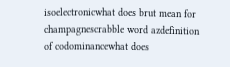isoelectronicwhat does brut mean for champagnescrabble word azdefinition of codominancewhat does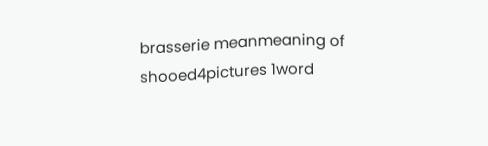brasserie meanmeaning of shooed4pictures 1word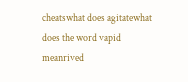cheatswhat does agitatewhat does the word vapid meanrived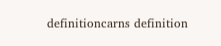definitioncarns definition